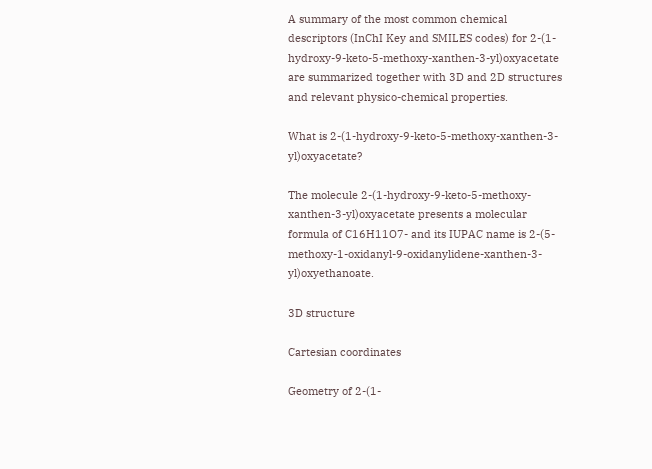A summary of the most common chemical descriptors (InChI Key and SMILES codes) for 2-(1-hydroxy-9-keto-5-methoxy-xanthen-3-yl)oxyacetate are summarized together with 3D and 2D structures and relevant physico-chemical properties.

What is 2-(1-hydroxy-9-keto-5-methoxy-xanthen-3-yl)oxyacetate?

The molecule 2-(1-hydroxy-9-keto-5-methoxy-xanthen-3-yl)oxyacetate presents a molecular formula of C16H11O7- and its IUPAC name is 2-(5-methoxy-1-oxidanyl-9-oxidanylidene-xanthen-3-yl)oxyethanoate.

3D structure

Cartesian coordinates

Geometry of 2-(1-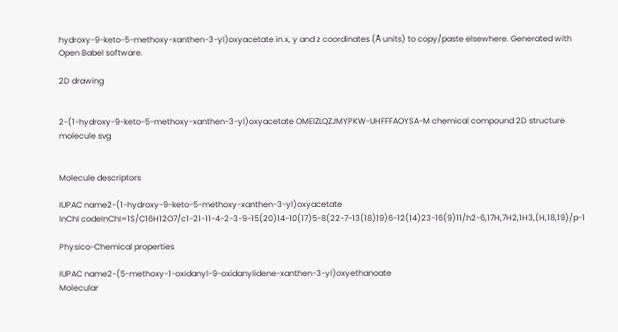hydroxy-9-keto-5-methoxy-xanthen-3-yl)oxyacetate in x, y and z coordinates (Å units) to copy/paste elsewhere. Generated with Open Babel software.

2D drawing


2-(1-hydroxy-9-keto-5-methoxy-xanthen-3-yl)oxyacetate OMEIZLQZJMYPKW-UHFFFAOYSA-M chemical compound 2D structure molecule svg


Molecule descriptors

IUPAC name2-(1-hydroxy-9-keto-5-methoxy-xanthen-3-yl)oxyacetate
InChI codeInChI=1S/C16H12O7/c1-21-11-4-2-3-9-15(20)14-10(17)5-8(22-7-13(18)19)6-12(14)23-16(9)11/h2-6,17H,7H2,1H3,(H,18,19)/p-1

Physico-Chemical properties

IUPAC name2-(5-methoxy-1-oxidanyl-9-oxidanylidene-xanthen-3-yl)oxyethanoate
Molecular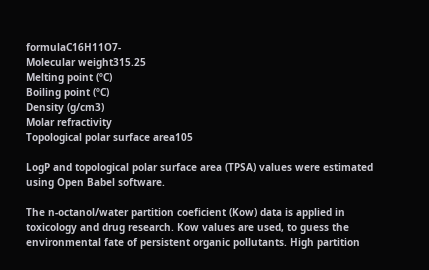formulaC16H11O7-
Molecular weight315.25
Melting point (ºC)
Boiling point (ºC)
Density (g/cm3)
Molar refractivity
Topological polar surface area105

LogP and topological polar surface area (TPSA) values were estimated using Open Babel software.

The n-octanol/water partition coeficient (Kow) data is applied in toxicology and drug research. Kow values are used, to guess the environmental fate of persistent organic pollutants. High partition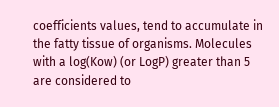coefficients values, tend to accumulate in the fatty tissue of organisms. Molecules with a log(Kow) (or LogP) greater than 5 are considered to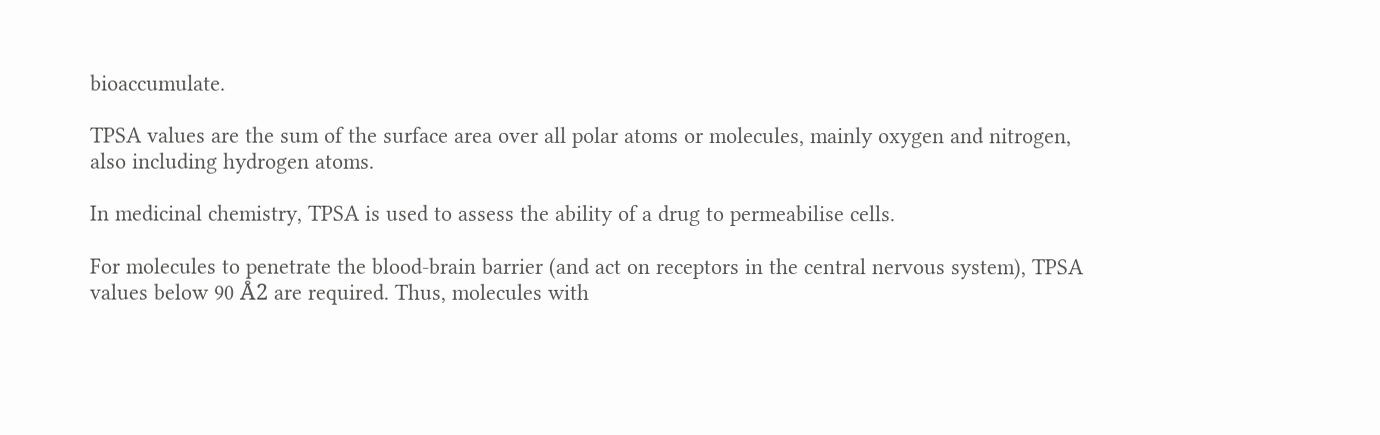bioaccumulate.

TPSA values are the sum of the surface area over all polar atoms or molecules, mainly oxygen and nitrogen, also including hydrogen atoms.

In medicinal chemistry, TPSA is used to assess the ability of a drug to permeabilise cells.

For molecules to penetrate the blood-brain barrier (and act on receptors in the central nervous system), TPSA values below 90 Å2 are required. Thus, molecules with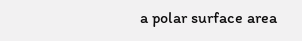a polar surface area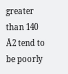greater than 140 Å2 tend to be poorly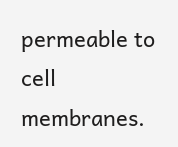permeable to cell membranes.